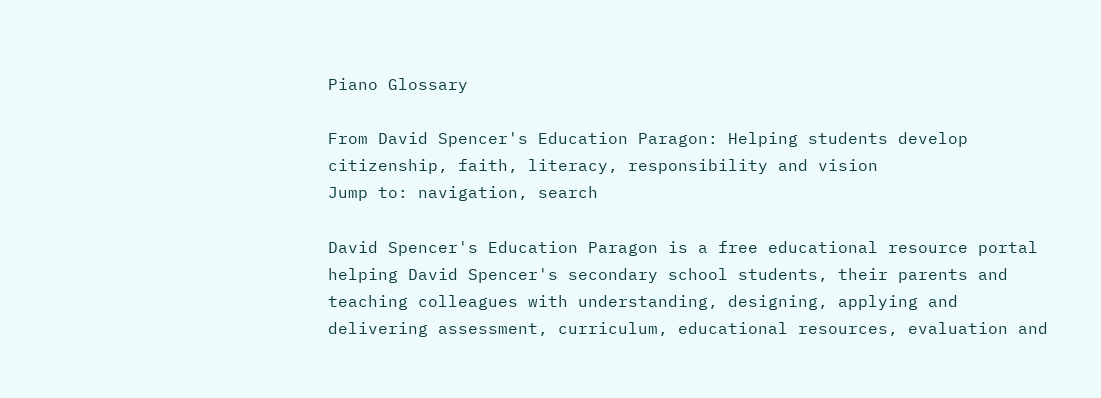Piano Glossary

From David Spencer's Education Paragon: Helping students develop citizenship, faith, literacy, responsibility and vision
Jump to: navigation, search

David Spencer's Education Paragon is a free educational resource portal helping David Spencer's secondary school students, their parents and teaching colleagues with understanding, designing, applying and delivering assessment, curriculum, educational resources, evaluation and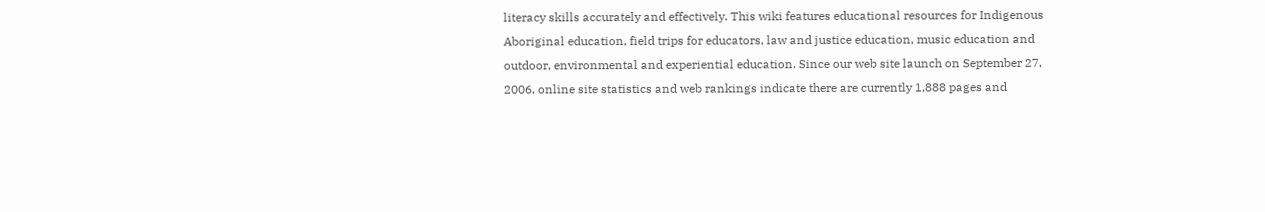literacy skills accurately and effectively. This wiki features educational resources for Indigenous Aboriginal education, field trips for educators, law and justice education, music education and outdoor, environmental and experiential education. Since our web site launch on September 27, 2006, online site statistics and web rankings indicate there are currently 1,888 pages and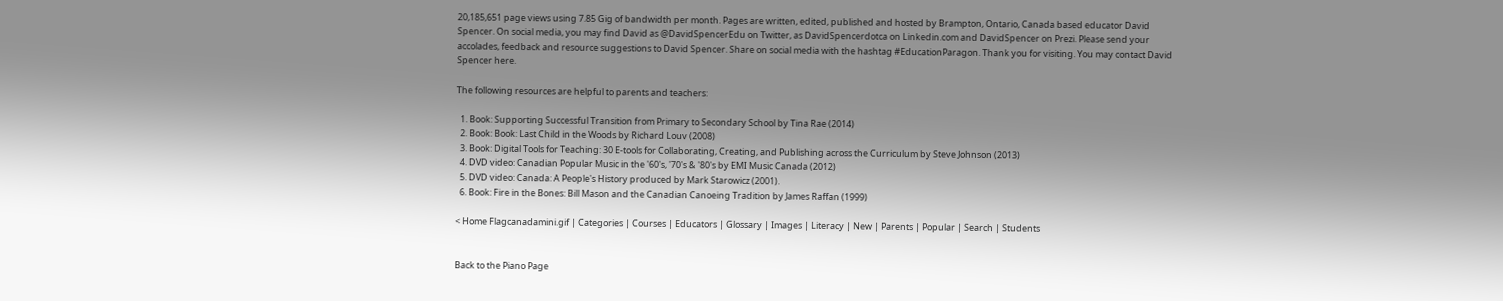20,185,651 page views using 7.85 Gig of bandwidth per month. Pages are written, edited, published and hosted by Brampton, Ontario, Canada based educator David Spencer. On social media, you may find David as @DavidSpencerEdu on Twitter, as DavidSpencerdotca on Linkedin.com and DavidSpencer on Prezi. Please send your accolades, feedback and resource suggestions to David Spencer. Share on social media with the hashtag #EducationParagon. Thank you for visiting. You may contact David Spencer here.

The following resources are helpful to parents and teachers:

  1. Book: Supporting Successful Transition from Primary to Secondary School by Tina Rae (2014)
  2. Book: Book: Last Child in the Woods by Richard Louv (2008)
  3. Book: Digital Tools for Teaching: 30 E-tools for Collaborating, Creating, and Publishing across the Curriculum by Steve Johnson (2013)
  4. DVD video: Canadian Popular Music in the '60's, '70's & '80's by EMI Music Canada (2012)
  5. DVD video: Canada: A People's History produced by Mark Starowicz (2001).
  6. Book: Fire in the Bones: Bill Mason and the Canadian Canoeing Tradition by James Raffan (1999)

< Home Flagcanadamini.gif | Categories | Courses | Educators | Glossary | Images | Literacy | New | Parents | Popular | Search | Students


Back to the Piano Page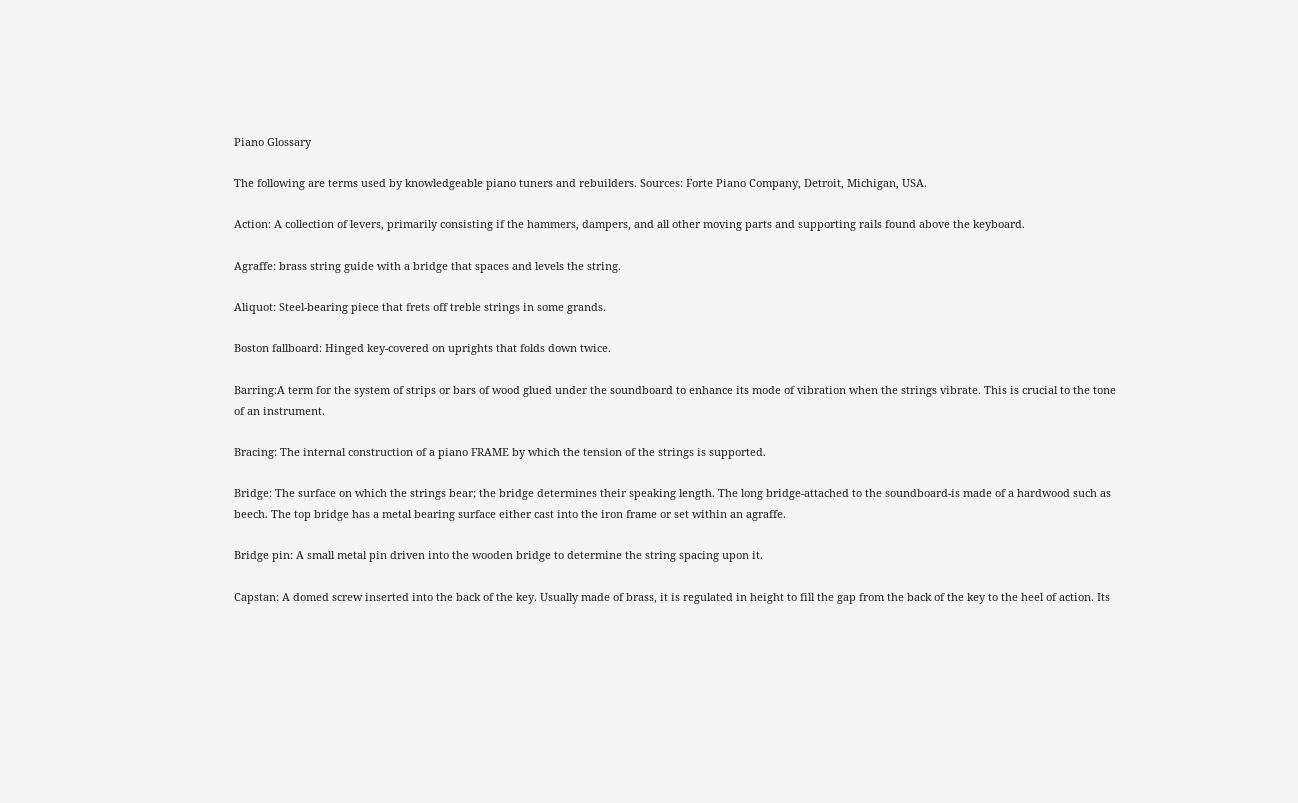Piano Glossary

The following are terms used by knowledgeable piano tuners and rebuilders. Sources: Forte Piano Company, Detroit, Michigan, USA.

Action: A collection of levers, primarily consisting if the hammers, dampers, and all other moving parts and supporting rails found above the keyboard.

Agraffe: brass string guide with a bridge that spaces and levels the string.

Aliquot: Steel-bearing piece that frets off treble strings in some grands.

Boston fallboard: Hinged key-covered on uprights that folds down twice.

Barring:A term for the system of strips or bars of wood glued under the soundboard to enhance its mode of vibration when the strings vibrate. This is crucial to the tone of an instrument.

Bracing: The internal construction of a piano FRAME by which the tension of the strings is supported.

Bridge: The surface on which the strings bear; the bridge determines their speaking length. The long bridge-attached to the soundboard-is made of a hardwood such as beech. The top bridge has a metal bearing surface either cast into the iron frame or set within an agraffe.

Bridge pin: A small metal pin driven into the wooden bridge to determine the string spacing upon it.

Capstan: A domed screw inserted into the back of the key. Usually made of brass, it is regulated in height to fill the gap from the back of the key to the heel of action. Its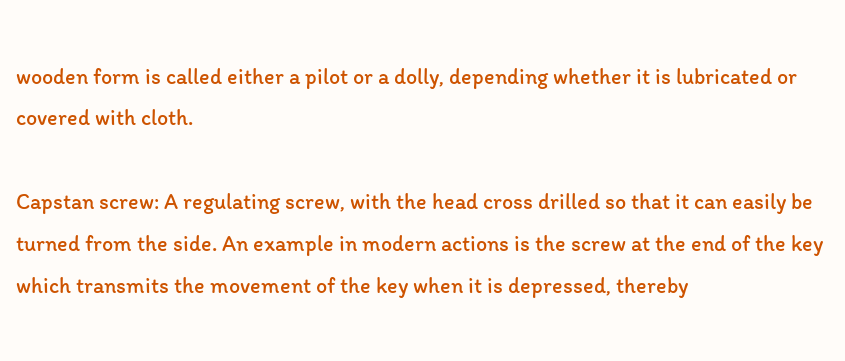wooden form is called either a pilot or a dolly, depending whether it is lubricated or covered with cloth.

Capstan screw: A regulating screw, with the head cross drilled so that it can easily be turned from the side. An example in modern actions is the screw at the end of the key which transmits the movement of the key when it is depressed, thereby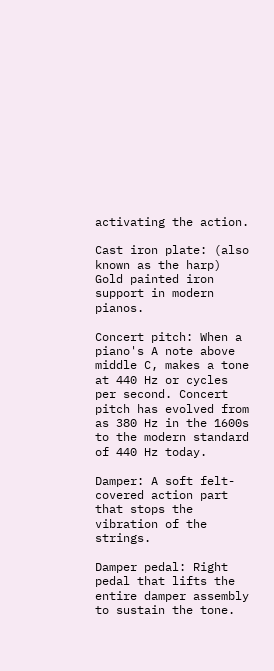activating the action.

Cast iron plate: (also known as the harp) Gold painted iron support in modern pianos.

Concert pitch: When a piano's A note above middle C, makes a tone at 440 Hz or cycles per second. Concert pitch has evolved from as 380 Hz in the 1600s to the modern standard of 440 Hz today.

Damper: A soft felt-covered action part that stops the vibration of the strings.

Damper pedal: Right pedal that lifts the entire damper assembly to sustain the tone.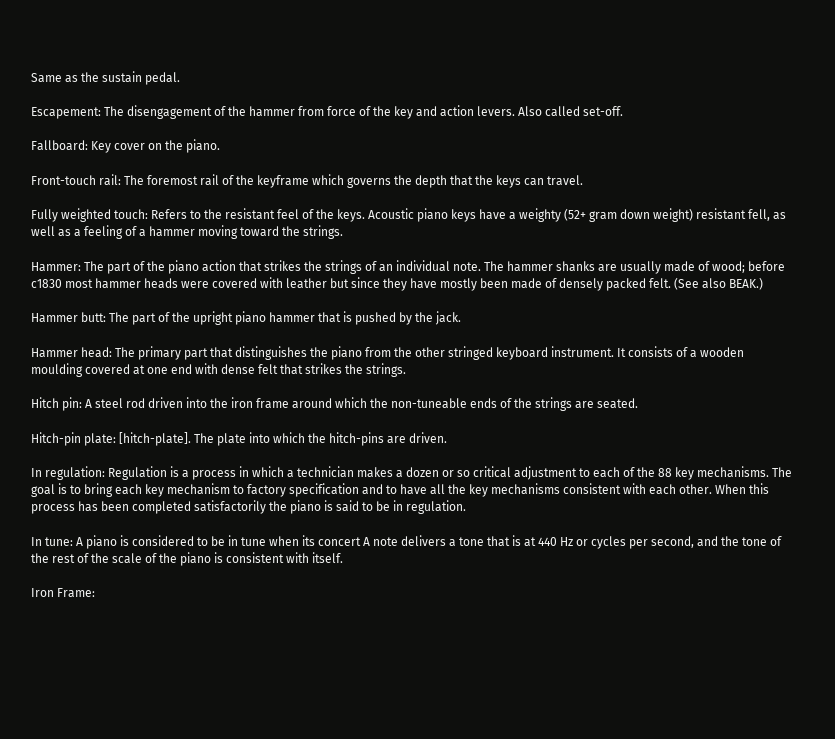Same as the sustain pedal.

Escapement: The disengagement of the hammer from force of the key and action levers. Also called set-off.

Fallboard: Key cover on the piano.

Front-touch rail: The foremost rail of the keyframe which governs the depth that the keys can travel.

Fully weighted touch: Refers to the resistant feel of the keys. Acoustic piano keys have a weighty (52+ gram down weight) resistant fell, as well as a feeling of a hammer moving toward the strings.

Hammer: The part of the piano action that strikes the strings of an individual note. The hammer shanks are usually made of wood; before c1830 most hammer heads were covered with leather but since they have mostly been made of densely packed felt. (See also BEAK.)

Hammer butt: The part of the upright piano hammer that is pushed by the jack.

Hammer head: The primary part that distinguishes the piano from the other stringed keyboard instrument. It consists of a wooden moulding covered at one end with dense felt that strikes the strings.

Hitch pin: A steel rod driven into the iron frame around which the non-tuneable ends of the strings are seated.

Hitch-pin plate: [hitch-plate]. The plate into which the hitch-pins are driven.

In regulation: Regulation is a process in which a technician makes a dozen or so critical adjustment to each of the 88 key mechanisms. The goal is to bring each key mechanism to factory specification and to have all the key mechanisms consistent with each other. When this process has been completed satisfactorily the piano is said to be in regulation.

In tune: A piano is considered to be in tune when its concert A note delivers a tone that is at 440 Hz or cycles per second, and the tone of the rest of the scale of the piano is consistent with itself.

Iron Frame: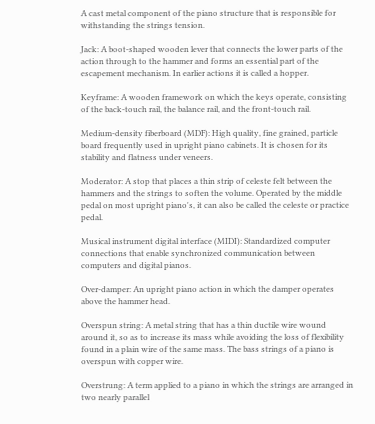A cast metal component of the piano structure that is responsible for withstanding the strings tension.

Jack: A boot-shaped wooden lever that connects the lower parts of the action through to the hammer and forms an essential part of the escapement mechanism. In earlier actions it is called a hopper.

Keyframe: A wooden framework on which the keys operate, consisting of the back-touch rail, the balance rail, and the front-touch rail.

Medium-density fiberboard (MDF): High quality, fine grained, particle board frequently used in upright piano cabinets. It is chosen for its stability and flatness under veneers.

Moderator: A stop that places a thin strip of celeste felt between the hammers and the strings to soften the volume. Operated by the middle pedal on most upright piano's, it can also be called the celeste or practice pedal.

Musical instrument digital interface (MIDI): Standardized computer connections that enable synchronized communication between computers and digital pianos.

Over-damper: An upright piano action in which the damper operates above the hammer head.

Overspun string: A metal string that has a thin ductile wire wound around it, so as to increase its mass while avoiding the loss of flexibility found in a plain wire of the same mass. The bass strings of a piano is overspun with copper wire.

Overstrung: A term applied to a piano in which the strings are arranged in two nearly parallel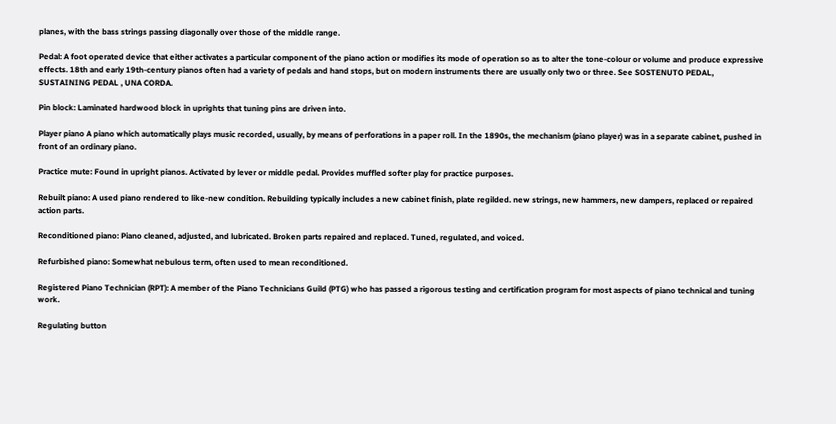planes, with the bass strings passing diagonally over those of the middle range.

Pedal: A foot operated device that either activates a particular component of the piano action or modifies its mode of operation so as to alter the tone-colour or volume and produce expressive effects. 18th and early 19th-century pianos often had a variety of pedals and hand stops, but on modern instruments there are usually only two or three. See SOSTENUTO PEDAL, SUSTAINING PEDAL , UNA CORDA.

Pin block: Laminated hardwood block in uprights that tuning pins are driven into.

Player piano A piano which automatically plays music recorded, usually, by means of perforations in a paper roll. In the 1890s, the mechanism (piano player) was in a separate cabinet, pushed in front of an ordinary piano.

Practice mute: Found in upright pianos. Activated by lever or middle pedal. Provides muffled softer play for practice purposes.

Rebuilt piano: A used piano rendered to like-new condition. Rebuilding typically includes a new cabinet finish, plate regilded. new strings, new hammers, new dampers, replaced or repaired action parts.

Reconditioned piano: Piano cleaned, adjusted, and lubricated. Broken parts repaired and replaced. Tuned, regulated, and voiced.

Refurbished piano: Somewhat nebulous term, often used to mean reconditioned.

Registered Piano Technician (RPT): A member of the Piano Technicians Guild (PTG) who has passed a rigorous testing and certification program for most aspects of piano technical and tuning work.

Regulating button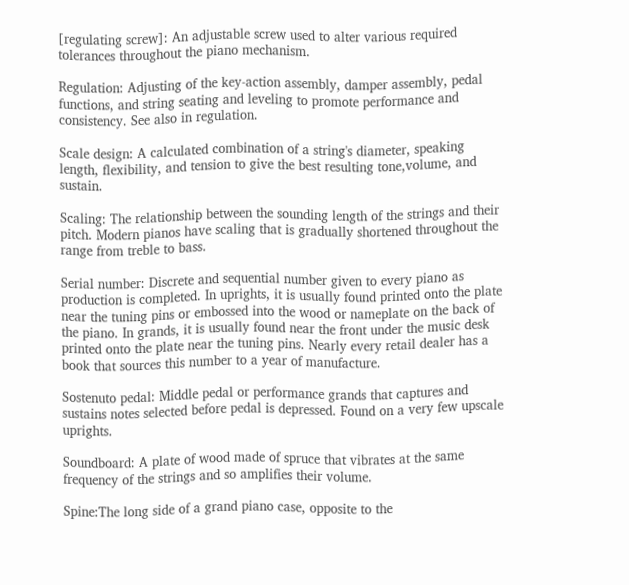[regulating screw]: An adjustable screw used to alter various required tolerances throughout the piano mechanism.

Regulation: Adjusting of the key-action assembly, damper assembly, pedal functions, and string seating and leveling to promote performance and consistency. See also in regulation.

Scale design: A calculated combination of a string's diameter, speaking length, flexibility, and tension to give the best resulting tone,volume, and sustain.

Scaling: The relationship between the sounding length of the strings and their pitch. Modern pianos have scaling that is gradually shortened throughout the range from treble to bass.

Serial number: Discrete and sequential number given to every piano as production is completed. In uprights, it is usually found printed onto the plate near the tuning pins or embossed into the wood or nameplate on the back of the piano. In grands, it is usually found near the front under the music desk printed onto the plate near the tuning pins. Nearly every retail dealer has a book that sources this number to a year of manufacture.

Sostenuto pedal: Middle pedal or performance grands that captures and sustains notes selected before pedal is depressed. Found on a very few upscale uprights.

Soundboard: A plate of wood made of spruce that vibrates at the same frequency of the strings and so amplifies their volume.

Spine:The long side of a grand piano case, opposite to the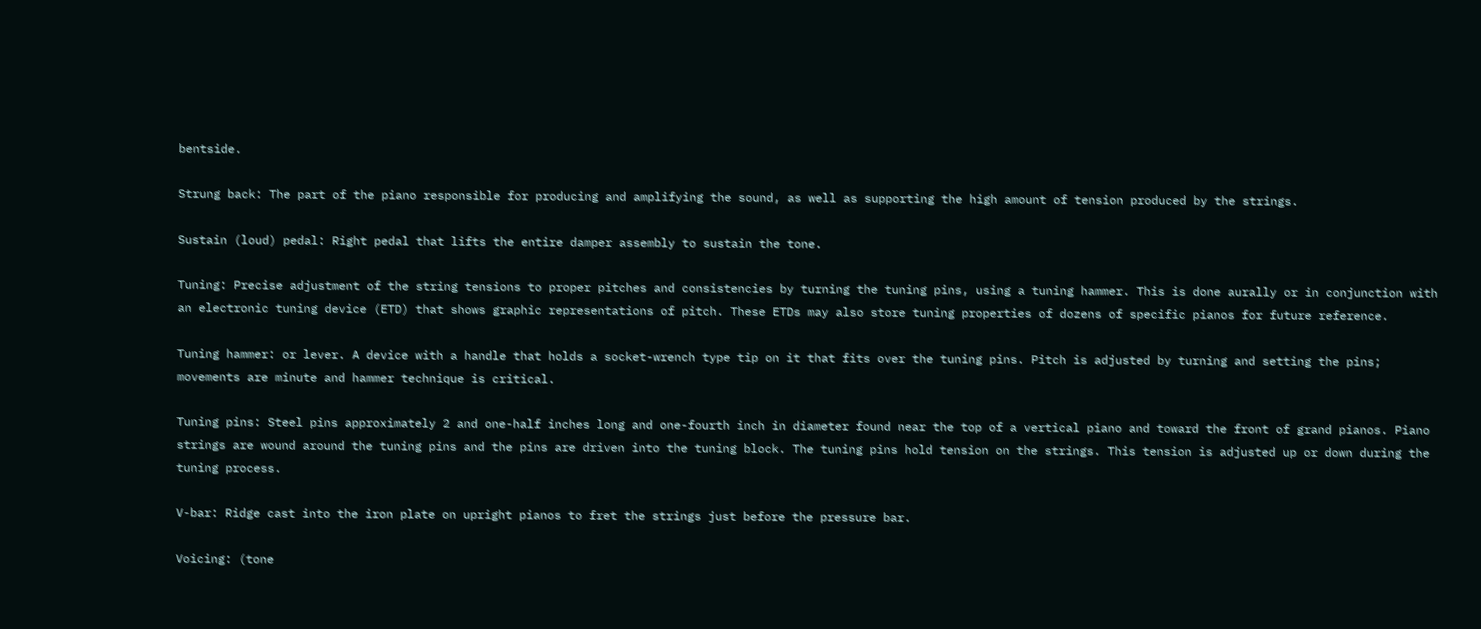bentside.

Strung back: The part of the piano responsible for producing and amplifying the sound, as well as supporting the high amount of tension produced by the strings.

Sustain (loud) pedal: Right pedal that lifts the entire damper assembly to sustain the tone.

Tuning: Precise adjustment of the string tensions to proper pitches and consistencies by turning the tuning pins, using a tuning hammer. This is done aurally or in conjunction with an electronic tuning device (ETD) that shows graphic representations of pitch. These ETDs may also store tuning properties of dozens of specific pianos for future reference.

Tuning hammer: or lever. A device with a handle that holds a socket-wrench type tip on it that fits over the tuning pins. Pitch is adjusted by turning and setting the pins; movements are minute and hammer technique is critical.

Tuning pins: Steel pins approximately 2 and one-half inches long and one-fourth inch in diameter found near the top of a vertical piano and toward the front of grand pianos. Piano strings are wound around the tuning pins and the pins are driven into the tuning block. The tuning pins hold tension on the strings. This tension is adjusted up or down during the tuning process.

V-bar: Ridge cast into the iron plate on upright pianos to fret the strings just before the pressure bar.

Voicing: (tone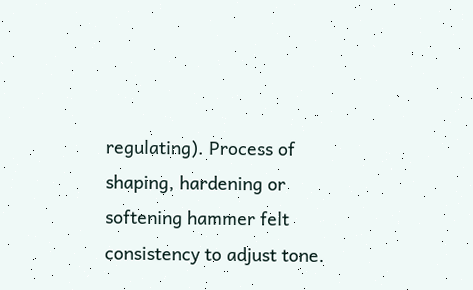regulating). Process of shaping, hardening or softening hammer felt consistency to adjust tone.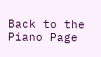Back to the Piano Page